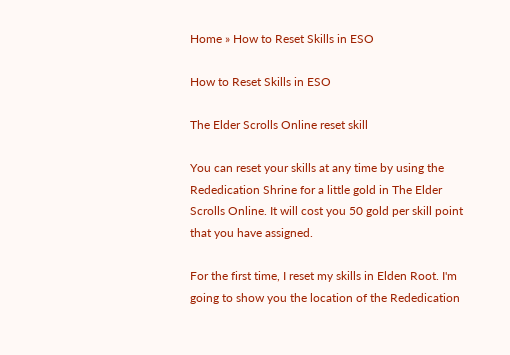Home » How to Reset Skills in ESO

How to Reset Skills in ESO

The Elder Scrolls Online reset skill

You can reset your skills at any time by using the Rededication Shrine for a little gold in The Elder Scrolls Online. It will cost you 50 gold per skill point that you have assigned.

For the first time, I reset my skills in Elden Root. I'm going to show you the location of the Rededication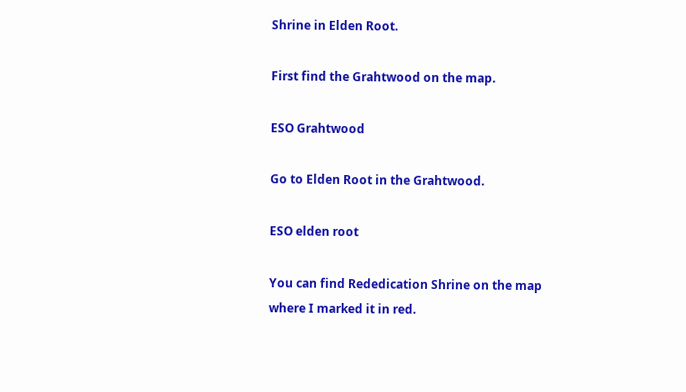Shrine in Elden Root.

First find the Grahtwood on the map.

ESO Grahtwood

Go to Elden Root in the Grahtwood.

ESO elden root

You can find Rededication Shrine on the map where I marked it in red.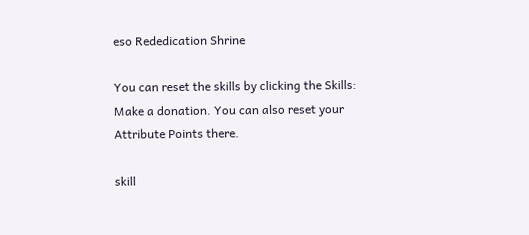eso Rededication Shrine

You can reset the skills by clicking the Skills: Make a donation. You can also reset your Attribute Points there.

skill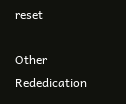reset

Other Rededication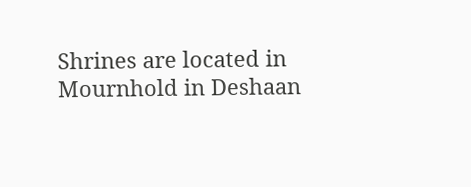Shrines are located in Mournhold in Deshaan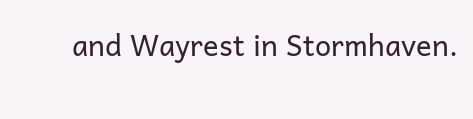and Wayrest in Stormhaven.